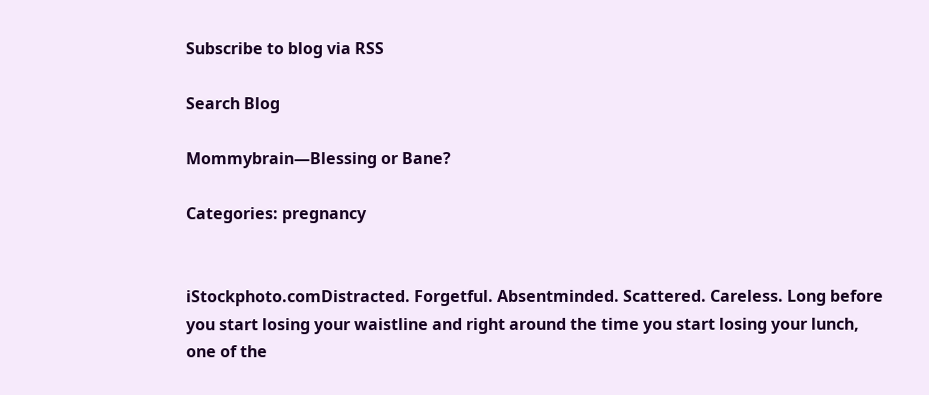Subscribe to blog via RSS

Search Blog

Mommybrain—Blessing or Bane?

Categories: pregnancy


iStockphoto.comDistracted. Forgetful. Absentminded. Scattered. Careless. Long before you start losing your waistline and right around the time you start losing your lunch, one of the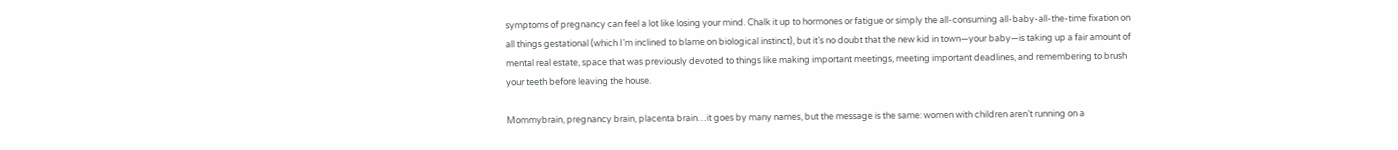symptoms of pregnancy can feel a lot like losing your mind. Chalk it up to hormones or fatigue or simply the all-consuming all-baby-all-the-time fixation on all things gestational (which I’m inclined to blame on biological instinct), but it’s no doubt that the new kid in town—your baby—is taking up a fair amount of mental real estate, space that was previously devoted to things like making important meetings, meeting important deadlines, and remembering to brush your teeth before leaving the house.

Mommybrain, pregnancy brain, placenta brain…it goes by many names, but the message is the same: women with children aren’t running on a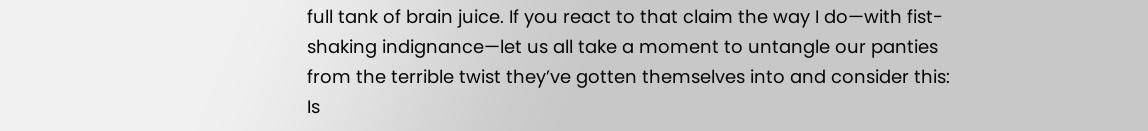full tank of brain juice. If you react to that claim the way I do—with fist-shaking indignance—let us all take a moment to untangle our panties from the terrible twist they’ve gotten themselves into and consider this: Is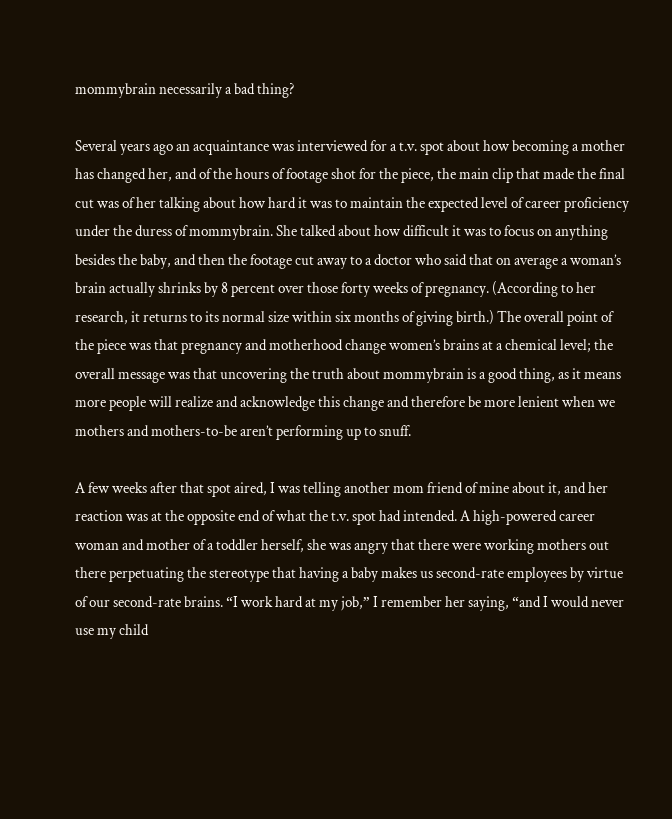mommybrain necessarily a bad thing?

Several years ago an acquaintance was interviewed for a t.v. spot about how becoming a mother has changed her, and of the hours of footage shot for the piece, the main clip that made the final cut was of her talking about how hard it was to maintain the expected level of career proficiency under the duress of mommybrain. She talked about how difficult it was to focus on anything besides the baby, and then the footage cut away to a doctor who said that on average a woman’s brain actually shrinks by 8 percent over those forty weeks of pregnancy. (According to her research, it returns to its normal size within six months of giving birth.) The overall point of the piece was that pregnancy and motherhood change women’s brains at a chemical level; the overall message was that uncovering the truth about mommybrain is a good thing, as it means more people will realize and acknowledge this change and therefore be more lenient when we mothers and mothers-to-be aren’t performing up to snuff.

A few weeks after that spot aired, I was telling another mom friend of mine about it, and her reaction was at the opposite end of what the t.v. spot had intended. A high-powered career woman and mother of a toddler herself, she was angry that there were working mothers out there perpetuating the stereotype that having a baby makes us second-rate employees by virtue of our second-rate brains. “I work hard at my job,” I remember her saying, “and I would never use my child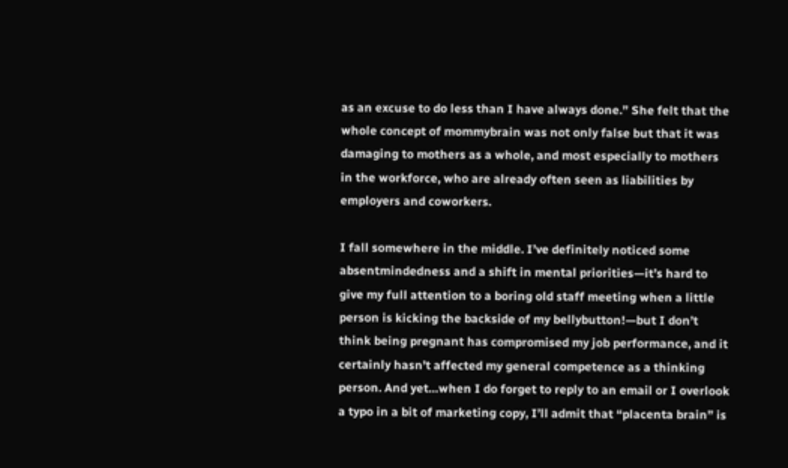as an excuse to do less than I have always done.” She felt that the whole concept of mommybrain was not only false but that it was damaging to mothers as a whole, and most especially to mothers in the workforce, who are already often seen as liabilities by employers and coworkers.

I fall somewhere in the middle. I’ve definitely noticed some absentmindedness and a shift in mental priorities—it’s hard to give my full attention to a boring old staff meeting when a little person is kicking the backside of my bellybutton!—but I don’t think being pregnant has compromised my job performance, and it certainly hasn’t affected my general competence as a thinking person. And yet…when I do forget to reply to an email or I overlook a typo in a bit of marketing copy, I’ll admit that “placenta brain” is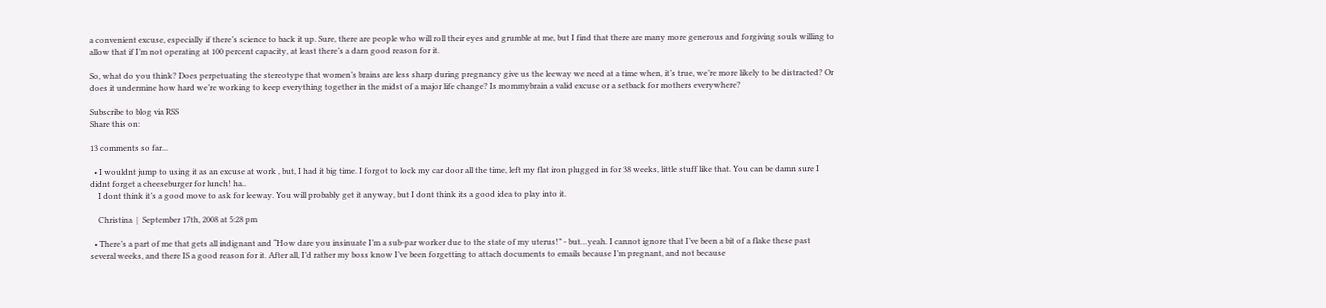a convenient excuse, especially if there’s science to back it up. Sure, there are people who will roll their eyes and grumble at me, but I find that there are many more generous and forgiving souls willing to allow that if I’m not operating at 100 percent capacity, at least there’s a darn good reason for it.

So, what do you think? Does perpetuating the stereotype that women’s brains are less sharp during pregnancy give us the leeway we need at a time when, it’s true, we’re more likely to be distracted? Or does it undermine how hard we’re working to keep everything together in the midst of a major life change? Is mommybrain a valid excuse or a setback for mothers everywhere?

Subscribe to blog via RSS
Share this on:

13 comments so far...

  • I wouldnt jump to using it as an excuse at work , but, I had it big time. I forgot to lock my car door all the time, left my flat iron plugged in for 38 weeks, little stuff like that. You can be damn sure I didnt forget a cheeseburger for lunch! ha..
    I dont think it’s a good move to ask for leeway. You will probably get it anyway, but I dont think its a good idea to play into it.

    Christina  |  September 17th, 2008 at 5:28 pm

  • There’s a part of me that gets all indignant and “How dare you insinuate I’m a sub-par worker due to the state of my uterus!” - but…yeah. I cannot ignore that I’ve been a bit of a flake these past several weeks, and there IS a good reason for it. After all, I’d rather my boss know I’ve been forgetting to attach documents to emails because I’m pregnant, and not because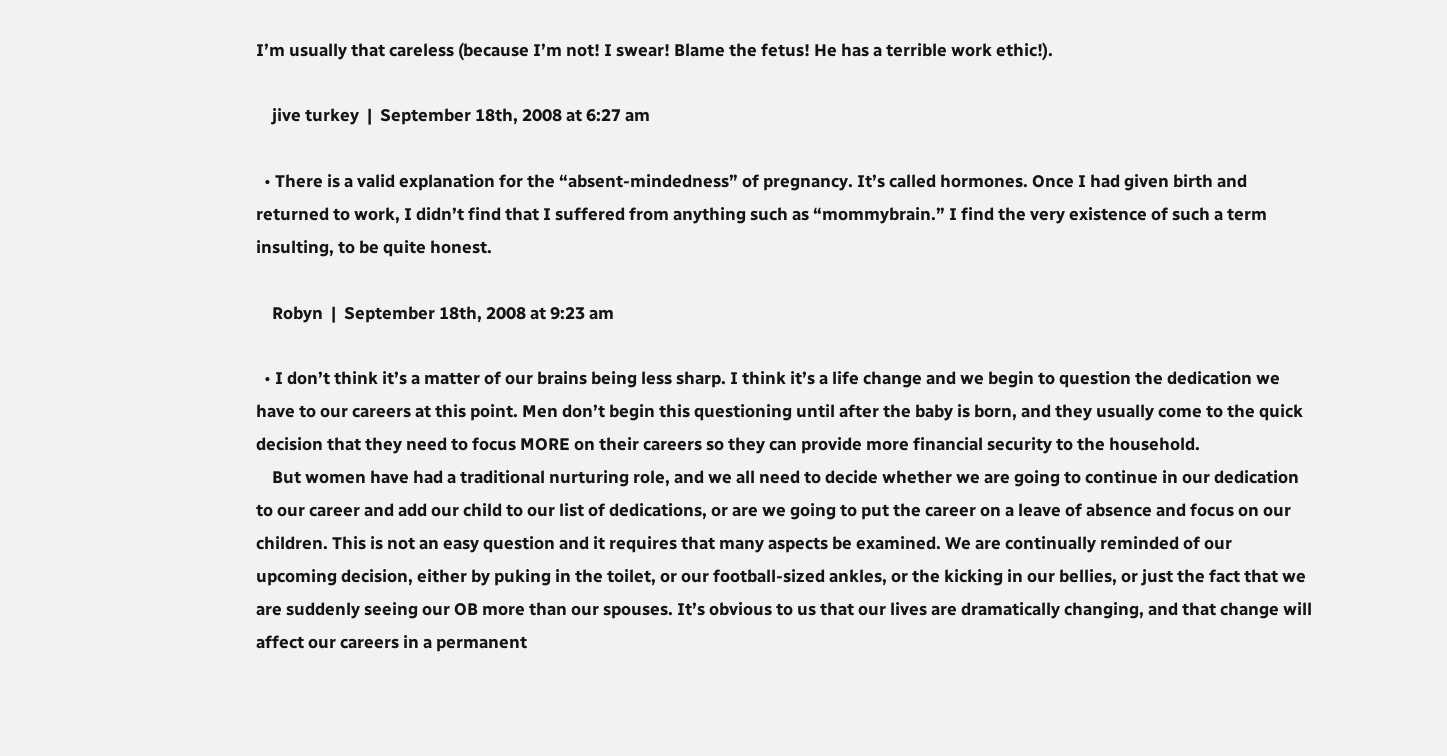I’m usually that careless (because I’m not! I swear! Blame the fetus! He has a terrible work ethic!).

    jive turkey  |  September 18th, 2008 at 6:27 am

  • There is a valid explanation for the “absent-mindedness” of pregnancy. It’s called hormones. Once I had given birth and returned to work, I didn’t find that I suffered from anything such as “mommybrain.” I find the very existence of such a term insulting, to be quite honest.

    Robyn  |  September 18th, 2008 at 9:23 am

  • I don’t think it’s a matter of our brains being less sharp. I think it’s a life change and we begin to question the dedication we have to our careers at this point. Men don’t begin this questioning until after the baby is born, and they usually come to the quick decision that they need to focus MORE on their careers so they can provide more financial security to the household.
    But women have had a traditional nurturing role, and we all need to decide whether we are going to continue in our dedication to our career and add our child to our list of dedications, or are we going to put the career on a leave of absence and focus on our children. This is not an easy question and it requires that many aspects be examined. We are continually reminded of our upcoming decision, either by puking in the toilet, or our football-sized ankles, or the kicking in our bellies, or just the fact that we are suddenly seeing our OB more than our spouses. It’s obvious to us that our lives are dramatically changing, and that change will affect our careers in a permanent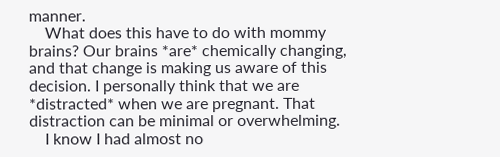manner.
    What does this have to do with mommy brains? Our brains *are* chemically changing, and that change is making us aware of this decision. I personally think that we are *distracted* when we are pregnant. That distraction can be minimal or overwhelming.
    I know I had almost no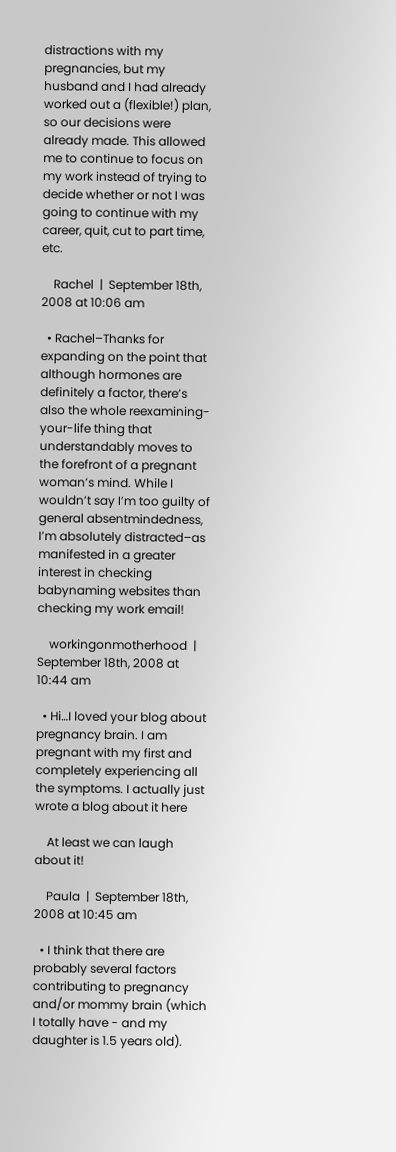distractions with my pregnancies, but my husband and I had already worked out a (flexible!) plan, so our decisions were already made. This allowed me to continue to focus on my work instead of trying to decide whether or not I was going to continue with my career, quit, cut to part time, etc.

    Rachel  |  September 18th, 2008 at 10:06 am

  • Rachel–Thanks for expanding on the point that although hormones are definitely a factor, there’s also the whole reexamining-your-life thing that understandably moves to the forefront of a pregnant woman’s mind. While I wouldn’t say I’m too guilty of general absentmindedness, I’m absolutely distracted–as manifested in a greater interest in checking babynaming websites than checking my work email!

    workingonmotherhood  |  September 18th, 2008 at 10:44 am

  • Hi…I loved your blog about pregnancy brain. I am pregnant with my first and completely experiencing all the symptoms. I actually just wrote a blog about it here

    At least we can laugh about it!

    Paula  |  September 18th, 2008 at 10:45 am

  • I think that there are probably several factors contributing to pregnancy and/or mommy brain (which I totally have - and my daughter is 1.5 years old).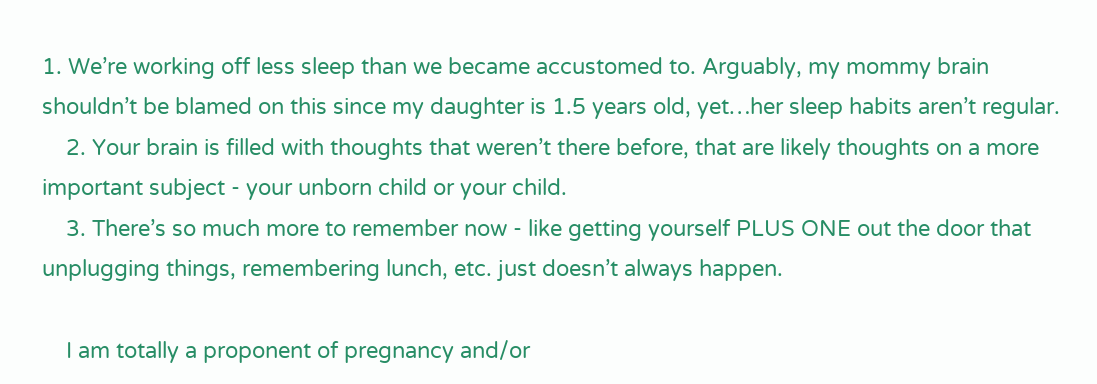1. We’re working off less sleep than we became accustomed to. Arguably, my mommy brain shouldn’t be blamed on this since my daughter is 1.5 years old, yet…her sleep habits aren’t regular.
    2. Your brain is filled with thoughts that weren’t there before, that are likely thoughts on a more important subject - your unborn child or your child.
    3. There’s so much more to remember now - like getting yourself PLUS ONE out the door that unplugging things, remembering lunch, etc. just doesn’t always happen.

    I am totally a proponent of pregnancy and/or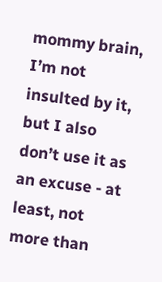mommy brain, I’m not insulted by it, but I also don’t use it as an excuse - at least, not more than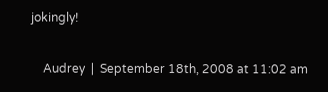jokingly!

    Audrey  |  September 18th, 2008 at 11:02 am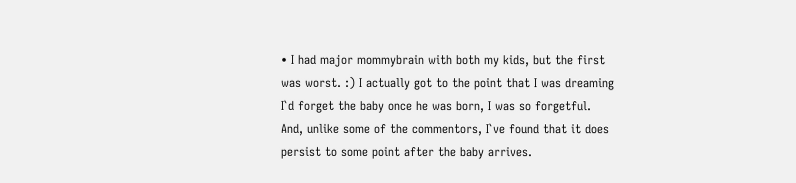• I had major mommybrain with both my kids, but the first was worst. :) I actually got to the point that I was dreaming I`d forget the baby once he was born, I was so forgetful. And, unlike some of the commentors, I`ve found that it does persist to some point after the baby arrives.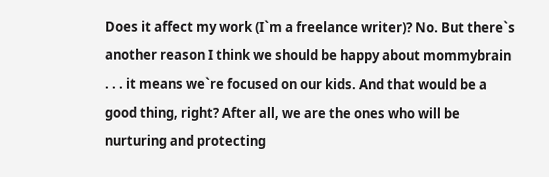Does it affect my work (I`m a freelance writer)? No. But there`s another reason I think we should be happy about mommybrain . . . it means we`re focused on our kids. And that would be a good thing, right? After all, we are the ones who will be nurturing and protecting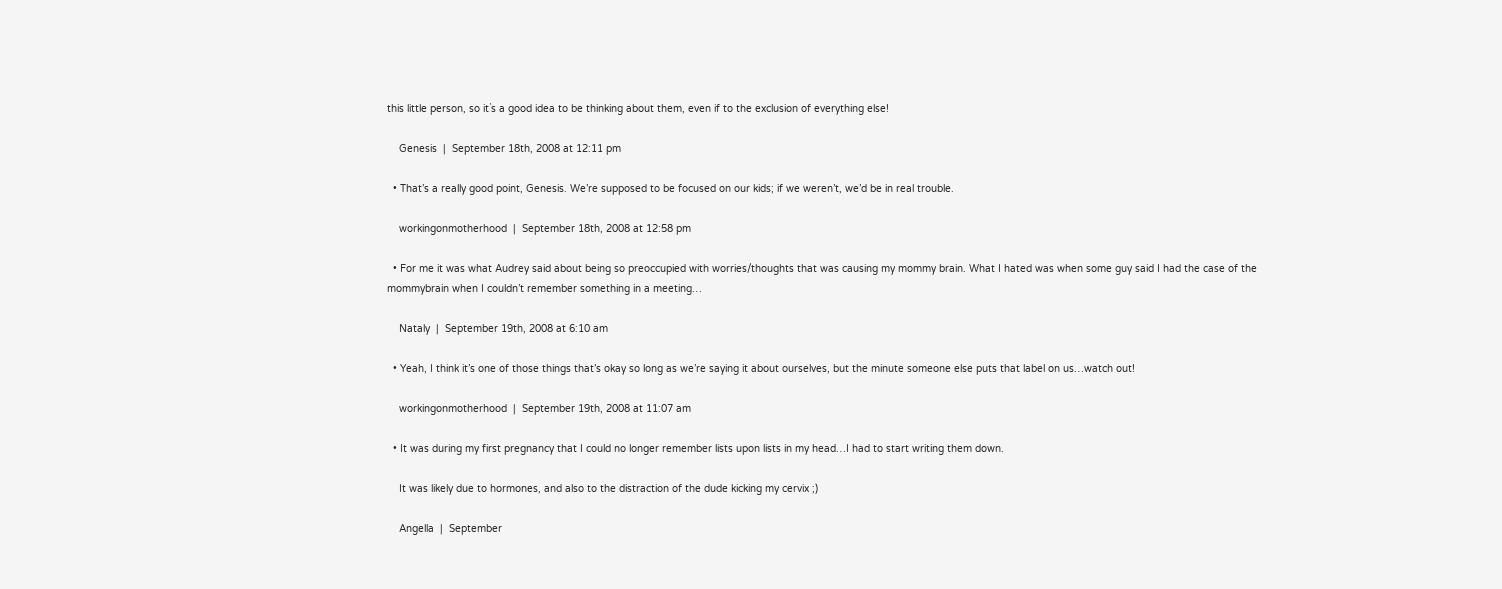this little person, so it`s a good idea to be thinking about them, even if to the exclusion of everything else!

    Genesis  |  September 18th, 2008 at 12:11 pm

  • That’s a really good point, Genesis. We’re supposed to be focused on our kids; if we weren’t, we’d be in real trouble.

    workingonmotherhood  |  September 18th, 2008 at 12:58 pm

  • For me it was what Audrey said about being so preoccupied with worries/thoughts that was causing my mommy brain. What I hated was when some guy said I had the case of the mommybrain when I couldn’t remember something in a meeting…

    Nataly  |  September 19th, 2008 at 6:10 am

  • Yeah, I think it’s one of those things that’s okay so long as we’re saying it about ourselves, but the minute someone else puts that label on us…watch out!

    workingonmotherhood  |  September 19th, 2008 at 11:07 am

  • It was during my first pregnancy that I could no longer remember lists upon lists in my head…I had to start writing them down.

    It was likely due to hormones, and also to the distraction of the dude kicking my cervix ;)

    Angella  |  September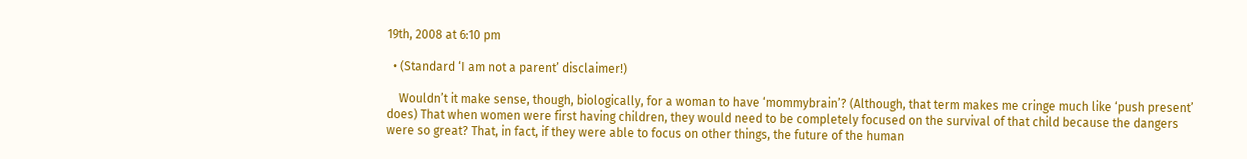19th, 2008 at 6:10 pm

  • (Standard ‘I am not a parent’ disclaimer!)

    Wouldn’t it make sense, though, biologically, for a woman to have ‘mommybrain’? (Although, that term makes me cringe much like ‘push present’ does) That when women were first having children, they would need to be completely focused on the survival of that child because the dangers were so great? That, in fact, if they were able to focus on other things, the future of the human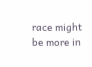race might be more in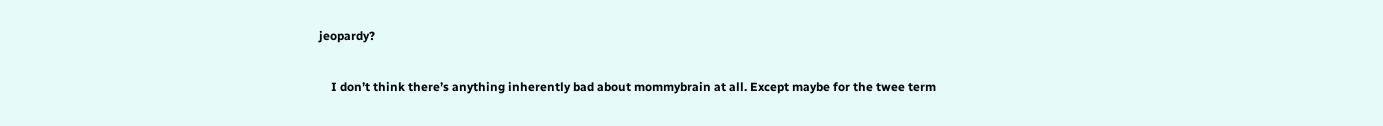jeopardy?

    I don’t think there’s anything inherently bad about mommybrain at all. Except maybe for the twee term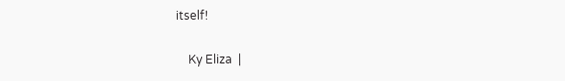itself!

    Ky Eliza  |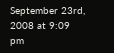September 23rd, 2008 at 9:09 pm